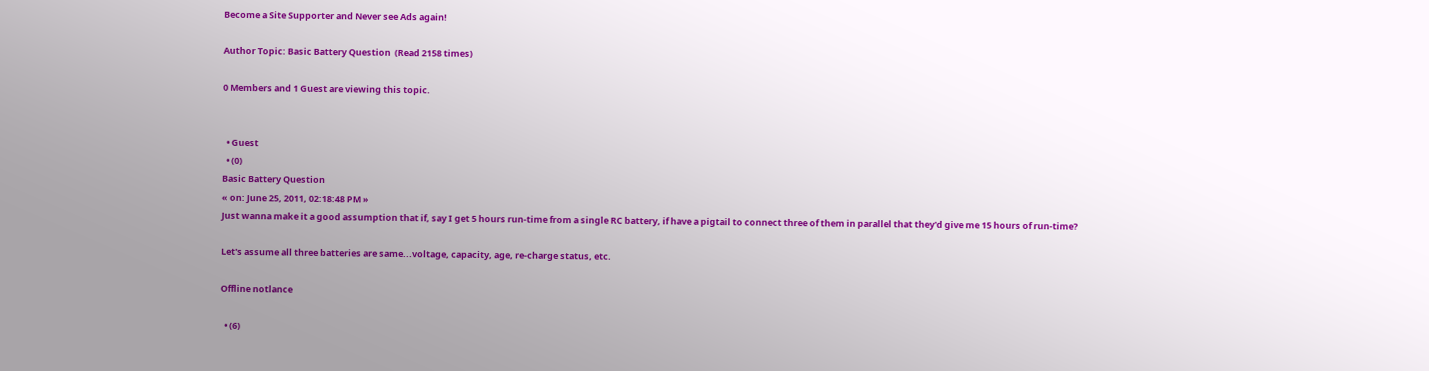Become a Site Supporter and Never see Ads again!

Author Topic: Basic Battery Question  (Read 2158 times)

0 Members and 1 Guest are viewing this topic.


  • Guest
  • (0)
Basic Battery Question
« on: June 25, 2011, 02:18:48 PM »
Just wanna make it a good assumption that if, say I get 5 hours run-time from a single RC battery, if have a pigtail to connect three of them in parallel that they'd give me 15 hours of run-time?

Let's assume all three batteries are same...voltage, capacity, age, re-charge status, etc.

Offline notlance

  • (6)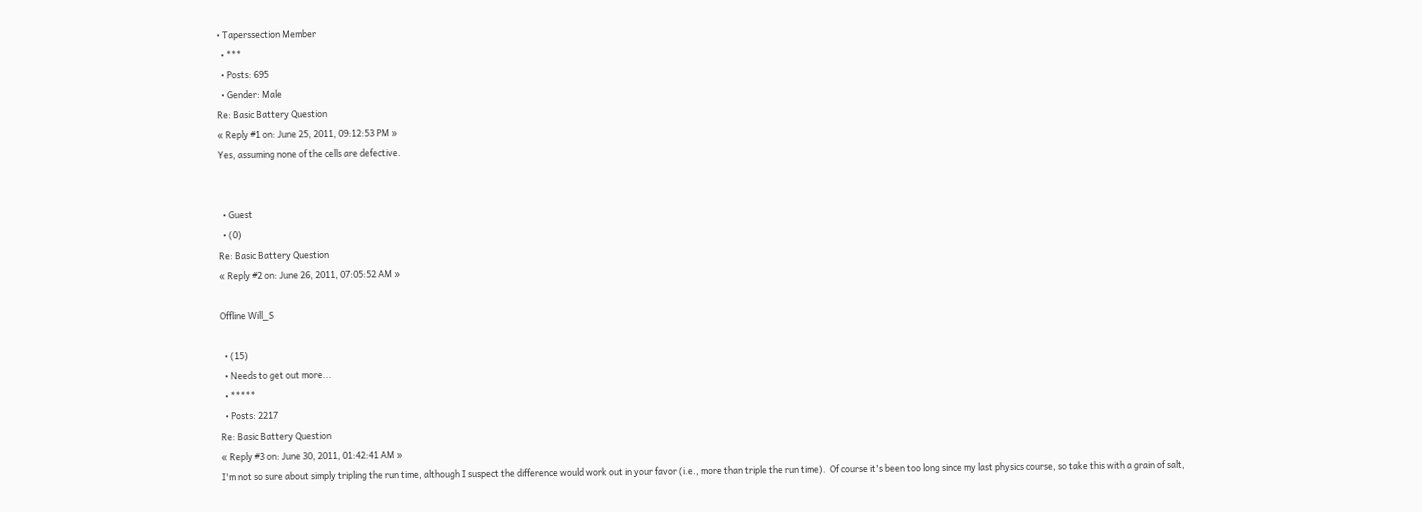• Taperssection Member
  • ***
  • Posts: 695
  • Gender: Male
Re: Basic Battery Question
« Reply #1 on: June 25, 2011, 09:12:53 PM »
Yes, assuming none of the cells are defective.


  • Guest
  • (0)
Re: Basic Battery Question
« Reply #2 on: June 26, 2011, 07:05:52 AM »

Offline Will_S

  • (15)
  • Needs to get out more...
  • *****
  • Posts: 2217
Re: Basic Battery Question
« Reply #3 on: June 30, 2011, 01:42:41 AM »
I'm not so sure about simply tripling the run time, although I suspect the difference would work out in your favor (i.e., more than triple the run time).  Of course it's been too long since my last physics course, so take this with a grain of salt,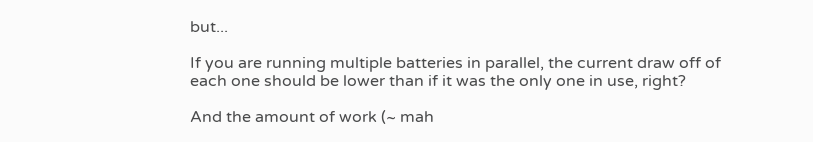but...

If you are running multiple batteries in parallel, the current draw off of each one should be lower than if it was the only one in use, right?

And the amount of work (~ mah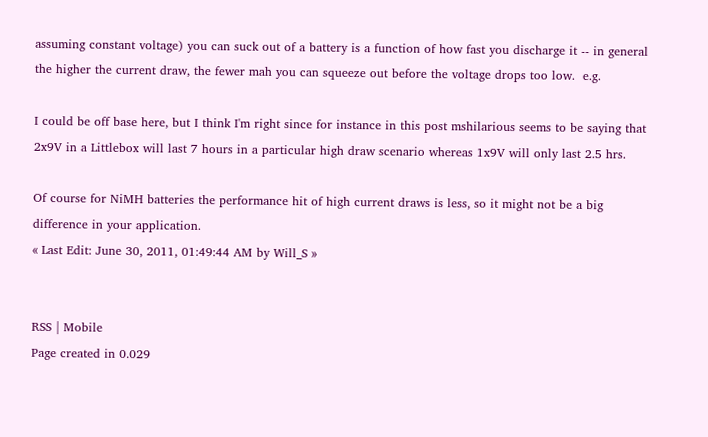assuming constant voltage) you can suck out of a battery is a function of how fast you discharge it -- in general the higher the current draw, the fewer mah you can squeeze out before the voltage drops too low.  e.g.

I could be off base here, but I think I'm right since for instance in this post mshilarious seems to be saying that 2x9V in a Littlebox will last 7 hours in a particular high draw scenario whereas 1x9V will only last 2.5 hrs.

Of course for NiMH batteries the performance hit of high current draws is less, so it might not be a big difference in your application.
« Last Edit: June 30, 2011, 01:49:44 AM by Will_S »


RSS | Mobile
Page created in 0.029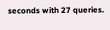seconds with 27 queries.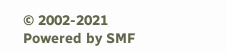© 2002-2021
Powered by SMF